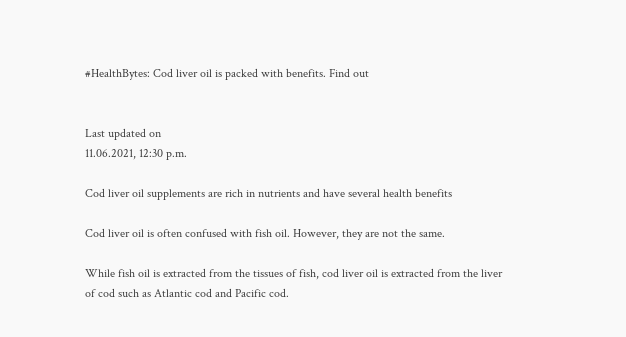#HealthBytes: Cod liver oil is packed with benefits. Find out


Last updated on
11.06.2021, 12:30 p.m.

Cod liver oil supplements are rich in nutrients and have several health benefits

Cod liver oil is often confused with fish oil. However, they are not the same.

While fish oil is extracted from the tissues of fish, cod liver oil is extracted from the liver of cod such as Atlantic cod and Pacific cod.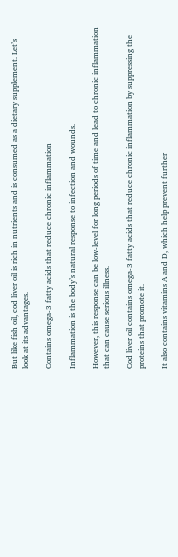But like fish oil, cod liver oil is rich in nutrients and is consumed as a dietary supplement. Let’s look at its advantages.

Contains omega-3 fatty acids that reduce chronic inflammation

Inflammation is the body’s natural response to infection and wounds.

However, this response can be low-level for long periods of time and lead to chronic inflammation that can cause serious illness.

Cod liver oil contains omega-3 fatty acids that reduce chronic inflammation by suppressing the proteins that promote it.

It also contains vitamins A and D, which help prevent further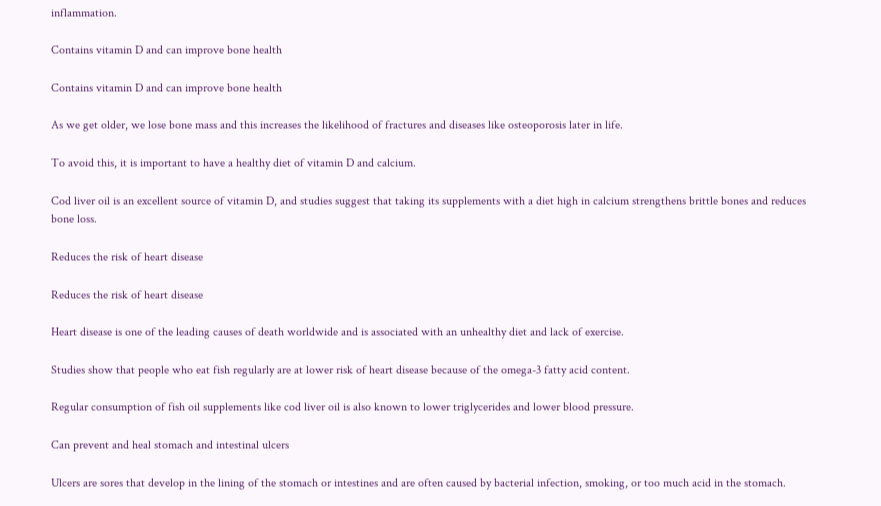inflammation.

Contains vitamin D and can improve bone health

Contains vitamin D and can improve bone health

As we get older, we lose bone mass and this increases the likelihood of fractures and diseases like osteoporosis later in life.

To avoid this, it is important to have a healthy diet of vitamin D and calcium.

Cod liver oil is an excellent source of vitamin D, and studies suggest that taking its supplements with a diet high in calcium strengthens brittle bones and reduces bone loss.

Reduces the risk of heart disease

Reduces the risk of heart disease

Heart disease is one of the leading causes of death worldwide and is associated with an unhealthy diet and lack of exercise.

Studies show that people who eat fish regularly are at lower risk of heart disease because of the omega-3 fatty acid content.

Regular consumption of fish oil supplements like cod liver oil is also known to lower triglycerides and lower blood pressure.

Can prevent and heal stomach and intestinal ulcers

Ulcers are sores that develop in the lining of the stomach or intestines and are often caused by bacterial infection, smoking, or too much acid in the stomach.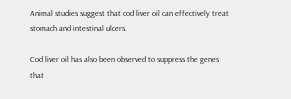Animal studies suggest that cod liver oil can effectively treat stomach and intestinal ulcers.

Cod liver oil has also been observed to suppress the genes that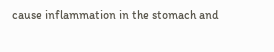cause inflammation in the stomach and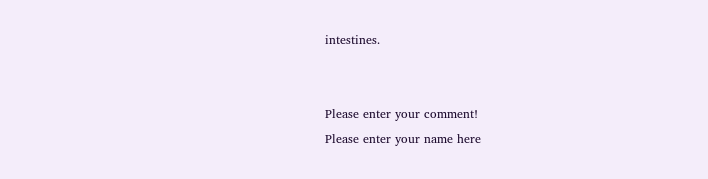intestines.


Please enter your comment!
Please enter your name here